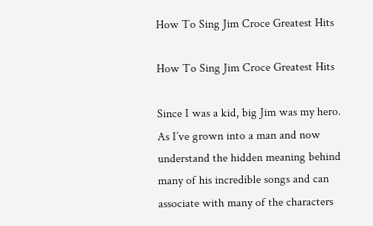How To Sing Jim Croce Greatest Hits

How To Sing Jim Croce Greatest Hits

Since I was a kid, big Jim was my hero. As I’ve grown into a man and now understand the hidden meaning behind many of his incredible songs and can associate with many of the characters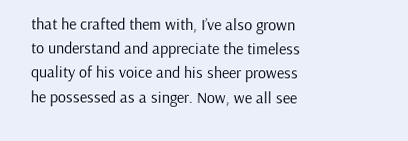that he crafted them with, I’ve also grown to understand and appreciate the timeless quality of his voice and his sheer prowess he possessed as a singer. Now, we all see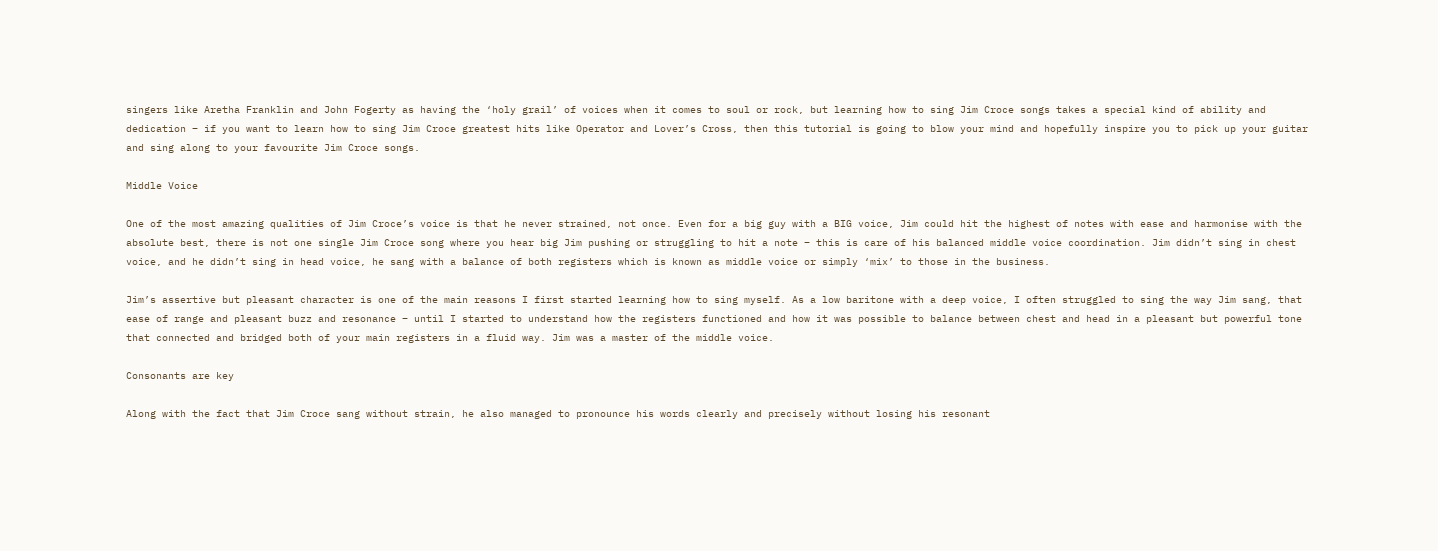singers like Aretha Franklin and John Fogerty as having the ‘holy grail’ of voices when it comes to soul or rock, but learning how to sing Jim Croce songs takes a special kind of ability and dedication – if you want to learn how to sing Jim Croce greatest hits like Operator and Lover’s Cross, then this tutorial is going to blow your mind and hopefully inspire you to pick up your guitar and sing along to your favourite Jim Croce songs.

Middle Voice

One of the most amazing qualities of Jim Croce’s voice is that he never strained, not once. Even for a big guy with a BIG voice, Jim could hit the highest of notes with ease and harmonise with the absolute best, there is not one single Jim Croce song where you hear big Jim pushing or struggling to hit a note – this is care of his balanced middle voice coordination. Jim didn’t sing in chest voice, and he didn’t sing in head voice, he sang with a balance of both registers which is known as middle voice or simply ‘mix’ to those in the business.

Jim’s assertive but pleasant character is one of the main reasons I first started learning how to sing myself. As a low baritone with a deep voice, I often struggled to sing the way Jim sang, that ease of range and pleasant buzz and resonance – until I started to understand how the registers functioned and how it was possible to balance between chest and head in a pleasant but powerful tone that connected and bridged both of your main registers in a fluid way. Jim was a master of the middle voice.

Consonants are key

Along with the fact that Jim Croce sang without strain, he also managed to pronounce his words clearly and precisely without losing his resonant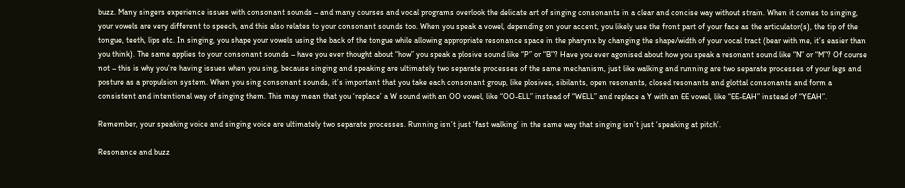buzz. Many singers experience issues with consonant sounds – and many courses and vocal programs overlook the delicate art of singing consonants in a clear and concise way without strain. When it comes to singing, your vowels are very different to speech, and this also relates to your consonant sounds too. When you speak a vowel, depending on your accent, you likely use the front part of your face as the articulator(s), the tip of the tongue, teeth, lips etc. In singing, you shape your vowels using the back of the tongue while allowing appropriate resonance space in the pharynx by changing the shape/width of your vocal tract (bear with me, it’s easier than you think). The same applies to your consonant sounds – have you ever thought about “how” you speak a plosive sound like “P” or “B”? Have you ever agonised about how you speak a resonant sound like “N” or “M”? Of course not – this is why you’re having issues when you sing, because singing and speaking are ultimately two separate processes of the same mechanism, just like walking and running are two separate processes of your legs and posture as a propulsion system. When you sing consonant sounds, it’s important that you take each consonant group, like plosives, sibilants, open resonants, closed resonants and glottal consonants and form a consistent and intentional way of singing them. This may mean that you ‘replace’ a W sound with an OO vowel, like “OO-ELL” instead of “WELL” and replace a Y with an EE vowel, like “EE-EAH” instead of “YEAH”.

Remember, your speaking voice and singing voice are ultimately two separate processes. Running isn’t just ‘fast walking’ in the same way that singing isn’t just ‘speaking at pitch’.

Resonance and buzz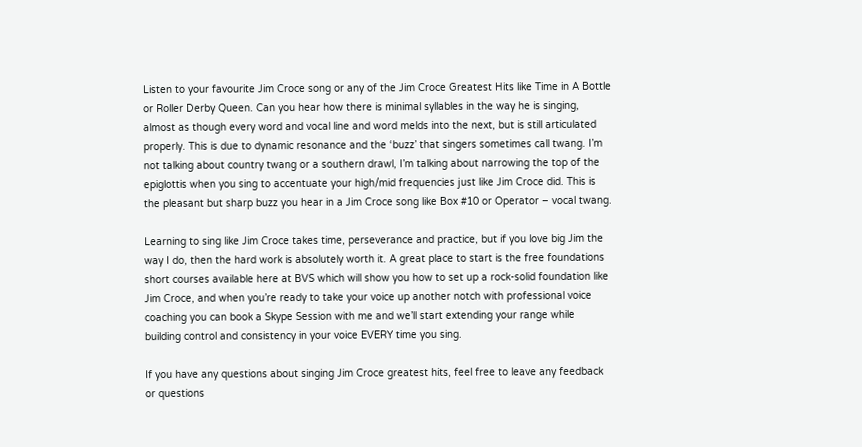Listen to your favourite Jim Croce song or any of the Jim Croce Greatest Hits like Time in A Bottle or Roller Derby Queen. Can you hear how there is minimal syllables in the way he is singing, almost as though every word and vocal line and word melds into the next, but is still articulated properly. This is due to dynamic resonance and the ‘buzz’ that singers sometimes call twang. I’m not talking about country twang or a southern drawl, I’m talking about narrowing the top of the epiglottis when you sing to accentuate your high/mid frequencies just like Jim Croce did. This is the pleasant but sharp buzz you hear in a Jim Croce song like Box #10 or Operator – vocal twang.

Learning to sing like Jim Croce takes time, perseverance and practice, but if you love big Jim the way I do, then the hard work is absolutely worth it. A great place to start is the free foundations short courses available here at BVS which will show you how to set up a rock-solid foundation like Jim Croce, and when you’re ready to take your voice up another notch with professional voice coaching you can book a Skype Session with me and we’ll start extending your range while building control and consistency in your voice EVERY time you sing.

If you have any questions about singing Jim Croce greatest hits, feel free to leave any feedback or questions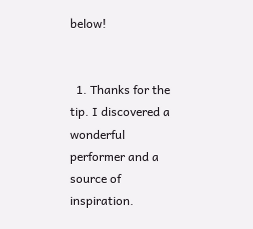below!


  1. Thanks for the tip. I discovered a wonderful performer and a source of inspiration.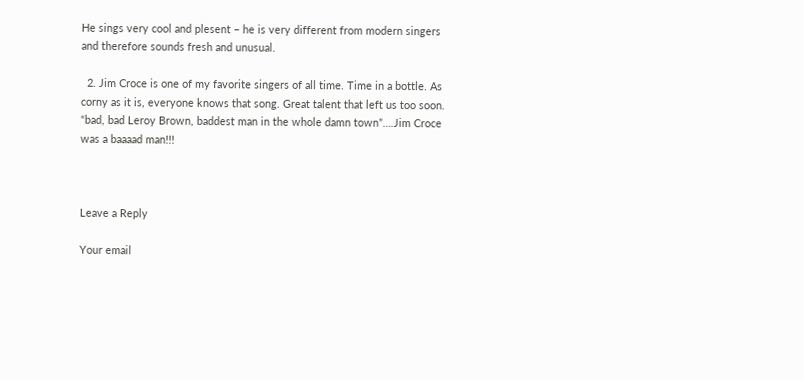He sings very cool and plesent – he is very different from modern singers and therefore sounds fresh and unusual.

  2. Jim Croce is one of my favorite singers of all time. Time in a bottle. As corny as it is, everyone knows that song. Great talent that left us too soon. “bad, bad Leroy Brown, baddest man in the whole damn town”….Jim Croce was a baaaad man!!!



Leave a Reply

Your email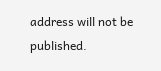address will not be published.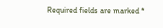Required fields are marked *